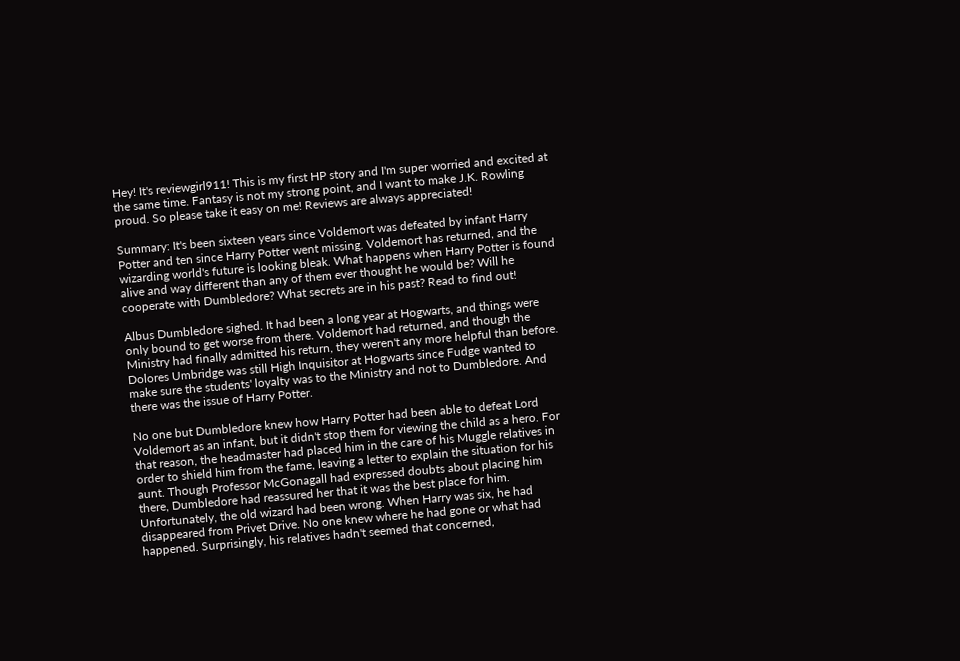Hey! It's reviewgirl911! This is my first HP story and I'm super worried and excited at the same time. Fantasy is not my strong point, and I want to make J.K. Rowling proud. So please take it easy on me! Reviews are always appreciated!

Summary: It's been sixteen years since Voldemort was defeated by infant Harry Potter and ten since Harry Potter went missing. Voldemort has returned, and the wizarding world's future is looking bleak. What happens when Harry Potter is found alive and way different than any of them ever thought he would be? Will he cooperate with Dumbledore? What secrets are in his past? Read to find out!

Albus Dumbledore sighed. It had been a long year at Hogwarts, and things were only bound to get worse from there. Voldemort had returned, and though the Ministry had finally admitted his return, they weren't any more helpful than before. Dolores Umbridge was still High Inquisitor at Hogwarts since Fudge wanted to make sure the students' loyalty was to the Ministry and not to Dumbledore. And there was the issue of Harry Potter.

No one but Dumbledore knew how Harry Potter had been able to defeat Lord Voldemort as an infant, but it didn't stop them for viewing the child as a hero. For that reason, the headmaster had placed him in the care of his Muggle relatives in order to shield him from the fame, leaving a letter to explain the situation for his aunt. Though Professor McGonagall had expressed doubts about placing him there, Dumbledore had reassured her that it was the best place for him. Unfortunately, the old wizard had been wrong. When Harry was six, he had disappeared from Privet Drive. No one knew where he had gone or what had happened. Surprisingly, his relatives hadn't seemed that concerned,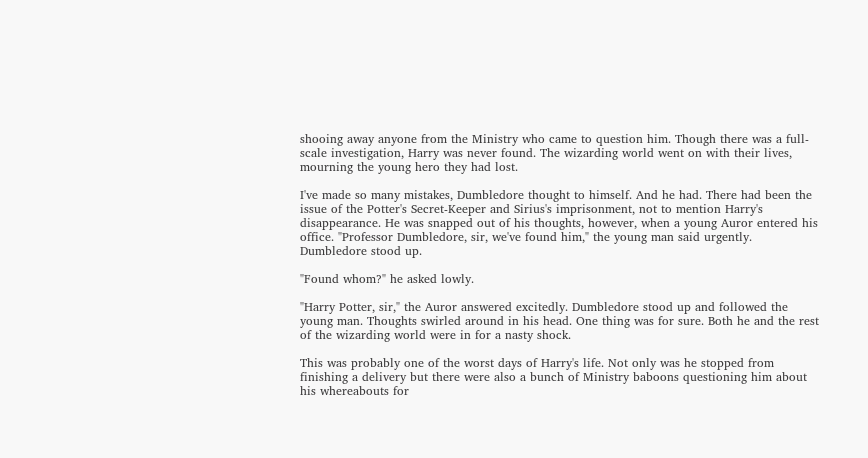shooing away anyone from the Ministry who came to question him. Though there was a full-scale investigation, Harry was never found. The wizarding world went on with their lives, mourning the young hero they had lost.

I've made so many mistakes, Dumbledore thought to himself. And he had. There had been the issue of the Potter's Secret-Keeper and Sirius's imprisonment, not to mention Harry's disappearance. He was snapped out of his thoughts, however, when a young Auror entered his office. "Professor Dumbledore, sir, we've found him," the young man said urgently. Dumbledore stood up.

"Found whom?" he asked lowly.

"Harry Potter, sir," the Auror answered excitedly. Dumbledore stood up and followed the young man. Thoughts swirled around in his head. One thing was for sure. Both he and the rest of the wizarding world were in for a nasty shock.

This was probably one of the worst days of Harry's life. Not only was he stopped from finishing a delivery but there were also a bunch of Ministry baboons questioning him about his whereabouts for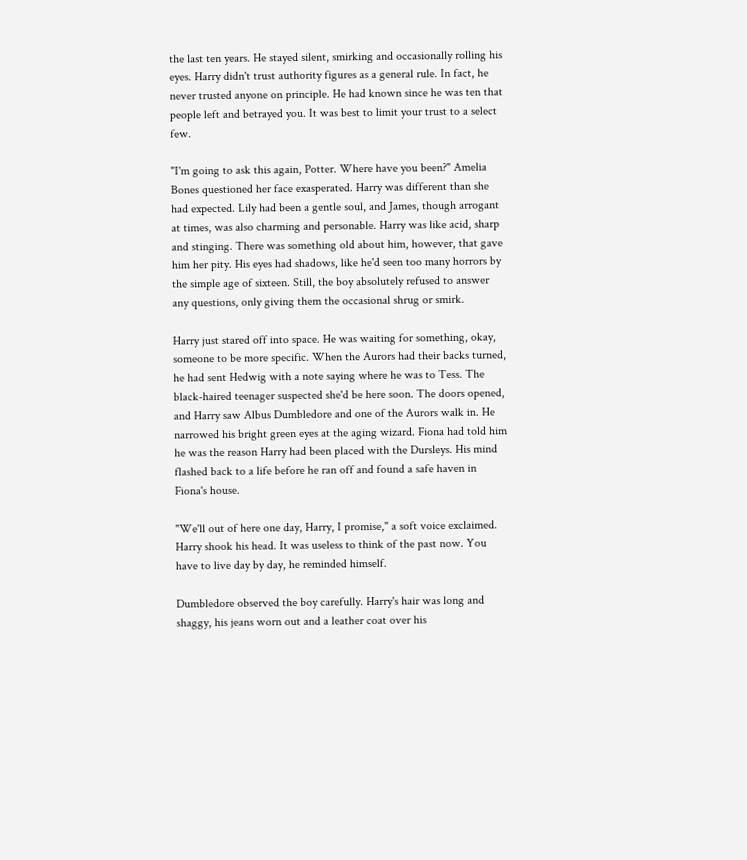the last ten years. He stayed silent, smirking and occasionally rolling his eyes. Harry didn't trust authority figures as a general rule. In fact, he never trusted anyone on principle. He had known since he was ten that people left and betrayed you. It was best to limit your trust to a select few.

"I'm going to ask this again, Potter. Where have you been?" Amelia Bones questioned her face exasperated. Harry was different than she had expected. Lily had been a gentle soul, and James, though arrogant at times, was also charming and personable. Harry was like acid, sharp and stinging. There was something old about him, however, that gave him her pity. His eyes had shadows, like he'd seen too many horrors by the simple age of sixteen. Still, the boy absolutely refused to answer any questions, only giving them the occasional shrug or smirk.

Harry just stared off into space. He was waiting for something, okay, someone to be more specific. When the Aurors had their backs turned, he had sent Hedwig with a note saying where he was to Tess. The black-haired teenager suspected she'd be here soon. The doors opened, and Harry saw Albus Dumbledore and one of the Aurors walk in. He narrowed his bright green eyes at the aging wizard. Fiona had told him he was the reason Harry had been placed with the Dursleys. His mind flashed back to a life before he ran off and found a safe haven in Fiona's house.

"We'll out of here one day, Harry, I promise," a soft voice exclaimed. Harry shook his head. It was useless to think of the past now. You have to live day by day, he reminded himself.

Dumbledore observed the boy carefully. Harry's hair was long and shaggy, his jeans worn out and a leather coat over his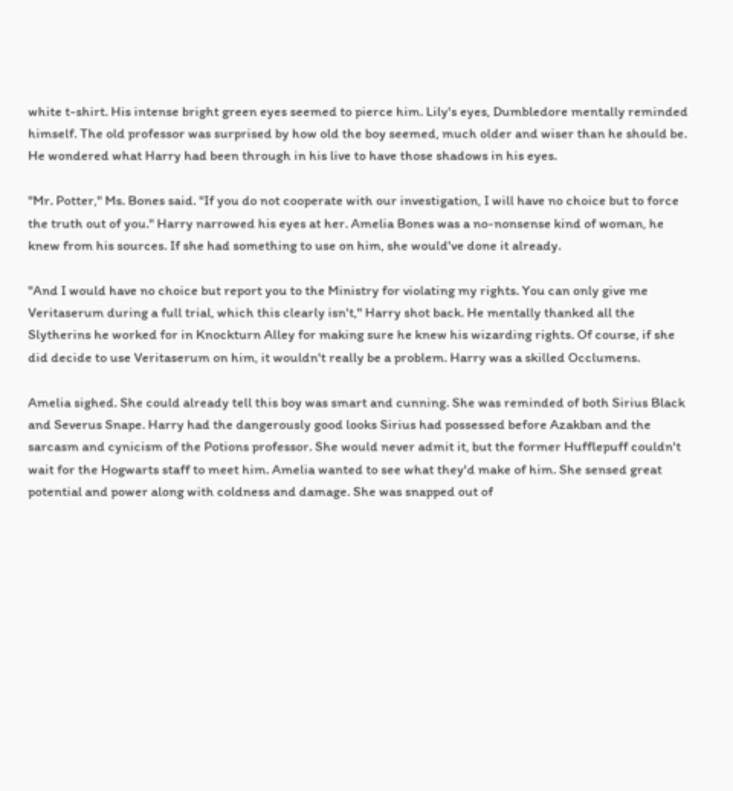white t-shirt. His intense bright green eyes seemed to pierce him. Lily's eyes, Dumbledore mentally reminded himself. The old professor was surprised by how old the boy seemed, much older and wiser than he should be. He wondered what Harry had been through in his live to have those shadows in his eyes.

"Mr. Potter," Ms. Bones said. "If you do not cooperate with our investigation, I will have no choice but to force the truth out of you." Harry narrowed his eyes at her. Amelia Bones was a no-nonsense kind of woman, he knew from his sources. If she had something to use on him, she would've done it already.

"And I would have no choice but report you to the Ministry for violating my rights. You can only give me Veritaserum during a full trial, which this clearly isn't," Harry shot back. He mentally thanked all the Slytherins he worked for in Knockturn Alley for making sure he knew his wizarding rights. Of course, if she did decide to use Veritaserum on him, it wouldn't really be a problem. Harry was a skilled Occlumens.

Amelia sighed. She could already tell this boy was smart and cunning. She was reminded of both Sirius Black and Severus Snape. Harry had the dangerously good looks Sirius had possessed before Azakban and the sarcasm and cynicism of the Potions professor. She would never admit it, but the former Hufflepuff couldn't wait for the Hogwarts staff to meet him. Amelia wanted to see what they'd make of him. She sensed great potential and power along with coldness and damage. She was snapped out of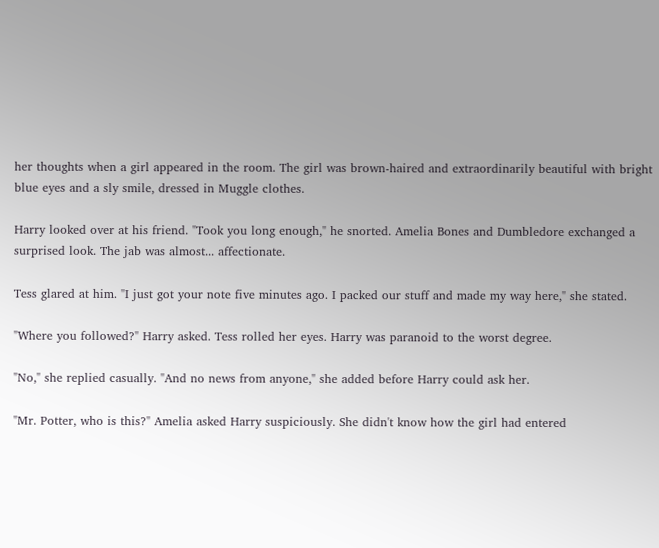her thoughts when a girl appeared in the room. The girl was brown-haired and extraordinarily beautiful with bright blue eyes and a sly smile, dressed in Muggle clothes.

Harry looked over at his friend. "Took you long enough," he snorted. Amelia Bones and Dumbledore exchanged a surprised look. The jab was almost... affectionate.

Tess glared at him. "I just got your note five minutes ago. I packed our stuff and made my way here," she stated.

"Where you followed?" Harry asked. Tess rolled her eyes. Harry was paranoid to the worst degree.

"No," she replied casually. "And no news from anyone," she added before Harry could ask her.

"Mr. Potter, who is this?" Amelia asked Harry suspiciously. She didn't know how the girl had entered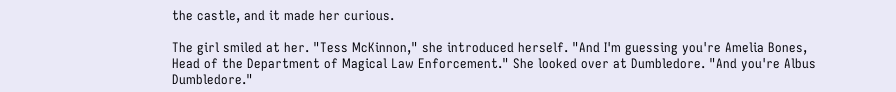the castle, and it made her curious.

The girl smiled at her. "Tess McKinnon," she introduced herself. "And I'm guessing you're Amelia Bones, Head of the Department of Magical Law Enforcement." She looked over at Dumbledore. "And you're Albus Dumbledore."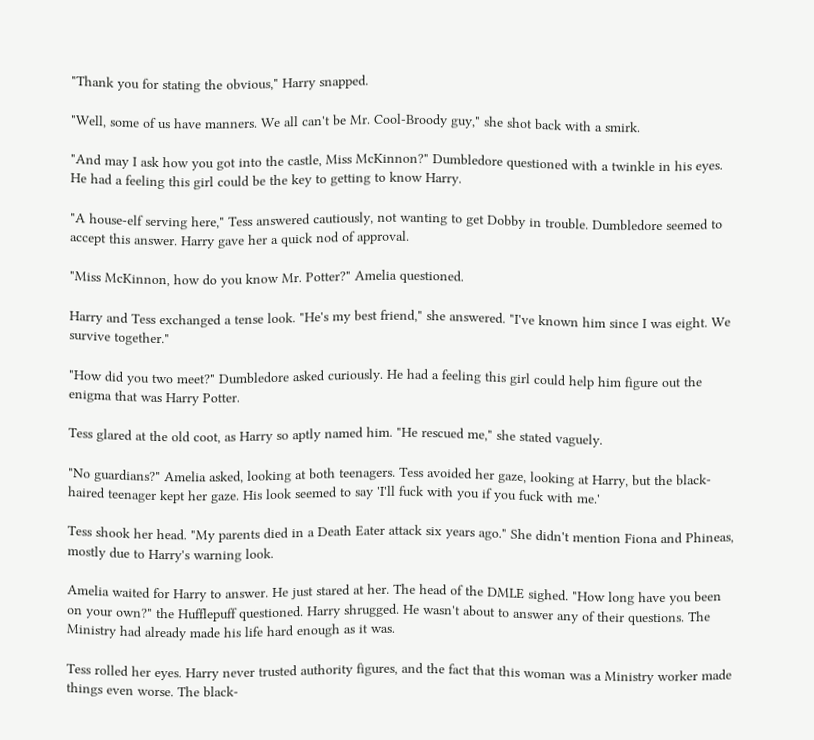"Thank you for stating the obvious," Harry snapped.

"Well, some of us have manners. We all can't be Mr. Cool-Broody guy," she shot back with a smirk.

"And may I ask how you got into the castle, Miss McKinnon?" Dumbledore questioned with a twinkle in his eyes. He had a feeling this girl could be the key to getting to know Harry.

"A house-elf serving here," Tess answered cautiously, not wanting to get Dobby in trouble. Dumbledore seemed to accept this answer. Harry gave her a quick nod of approval.

"Miss McKinnon, how do you know Mr. Potter?" Amelia questioned.

Harry and Tess exchanged a tense look. "He's my best friend," she answered. "I've known him since I was eight. We survive together."

"How did you two meet?" Dumbledore asked curiously. He had a feeling this girl could help him figure out the enigma that was Harry Potter.

Tess glared at the old coot, as Harry so aptly named him. "He rescued me," she stated vaguely.

"No guardians?" Amelia asked, looking at both teenagers. Tess avoided her gaze, looking at Harry, but the black-haired teenager kept her gaze. His look seemed to say 'I'll fuck with you if you fuck with me.'

Tess shook her head. "My parents died in a Death Eater attack six years ago." She didn't mention Fiona and Phineas, mostly due to Harry's warning look.

Amelia waited for Harry to answer. He just stared at her. The head of the DMLE sighed. "How long have you been on your own?" the Hufflepuff questioned. Harry shrugged. He wasn't about to answer any of their questions. The Ministry had already made his life hard enough as it was.

Tess rolled her eyes. Harry never trusted authority figures, and the fact that this woman was a Ministry worker made things even worse. The black-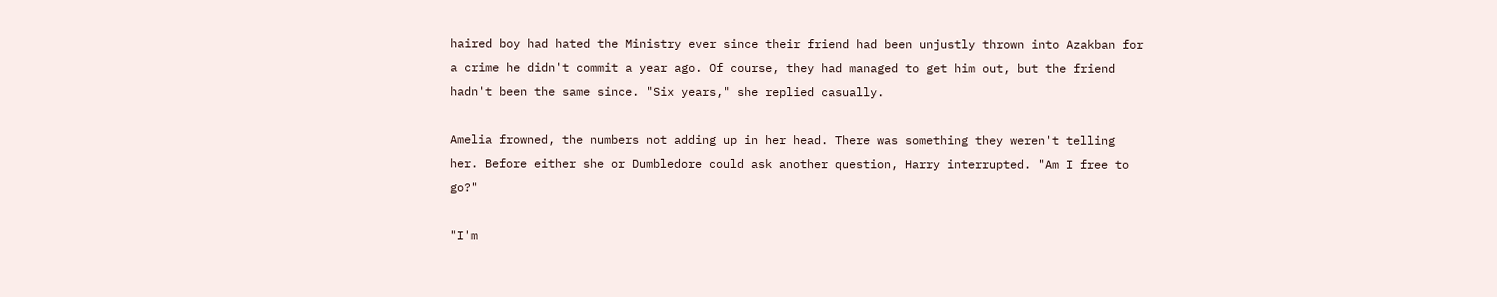haired boy had hated the Ministry ever since their friend had been unjustly thrown into Azakban for a crime he didn't commit a year ago. Of course, they had managed to get him out, but the friend hadn't been the same since. "Six years," she replied casually.

Amelia frowned, the numbers not adding up in her head. There was something they weren't telling her. Before either she or Dumbledore could ask another question, Harry interrupted. "Am I free to go?"

"I'm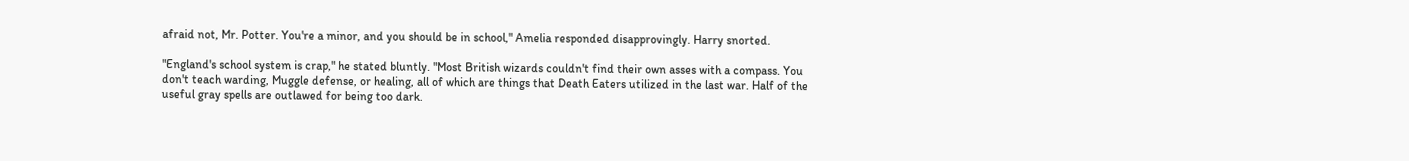afraid not, Mr. Potter. You're a minor, and you should be in school," Amelia responded disapprovingly. Harry snorted.

"England's school system is crap," he stated bluntly. "Most British wizards couldn't find their own asses with a compass. You don't teach warding, Muggle defense, or healing, all of which are things that Death Eaters utilized in the last war. Half of the useful gray spells are outlawed for being too dark.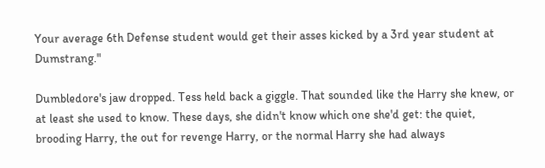Your average 6th Defense student would get their asses kicked by a 3rd year student at Dumstrang."

Dumbledore's jaw dropped. Tess held back a giggle. That sounded like the Harry she knew, or at least she used to know. These days, she didn't know which one she'd get: the quiet, brooding Harry, the out for revenge Harry, or the normal Harry she had always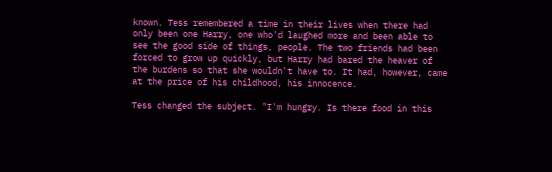known. Tess remembered a time in their lives when there had only been one Harry, one who'd laughed more and been able to see the good side of things, people. The two friends had been forced to grow up quickly, but Harry had bared the heaver of the burdens so that she wouldn't have to. It had, however, came at the price of his childhood, his innocence.

Tess changed the subject. "I'm hungry. Is there food in this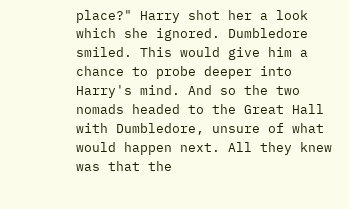place?" Harry shot her a look which she ignored. Dumbledore smiled. This would give him a chance to probe deeper into Harry's mind. And so the two nomads headed to the Great Hall with Dumbledore, unsure of what would happen next. All they knew was that the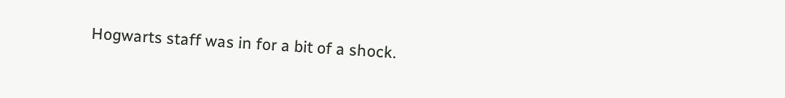Hogwarts staff was in for a bit of a shock.